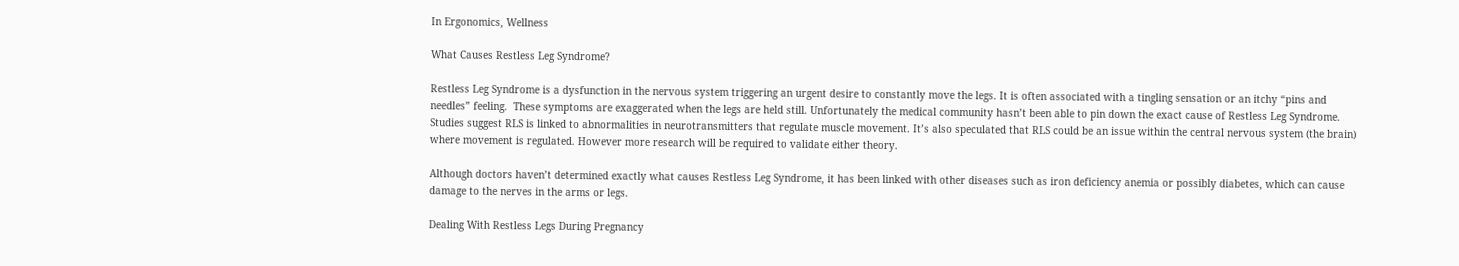In Ergonomics, Wellness

What Causes Restless Leg Syndrome?

Restless Leg Syndrome is a dysfunction in the nervous system triggering an urgent desire to constantly move the legs. It is often associated with a tingling sensation or an itchy “pins and needles” feeling.  These symptoms are exaggerated when the legs are held still. Unfortunately the medical community hasn’t been able to pin down the exact cause of Restless Leg Syndrome. Studies suggest RLS is linked to abnormalities in neurotransmitters that regulate muscle movement. It’s also speculated that RLS could be an issue within the central nervous system (the brain) where movement is regulated. However more research will be required to validate either theory.

Although doctors haven’t determined exactly what causes Restless Leg Syndrome, it has been linked with other diseases such as iron deficiency anemia or possibly diabetes, which can cause damage to the nerves in the arms or legs.

Dealing With Restless Legs During Pregnancy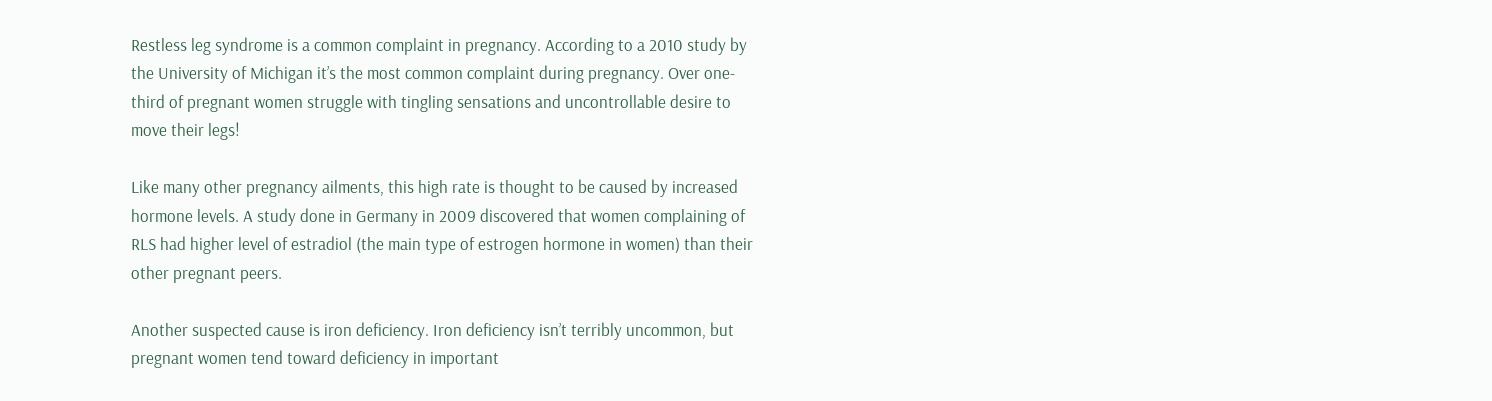Restless leg syndrome is a common complaint in pregnancy. According to a 2010 study by the University of Michigan it’s the most common complaint during pregnancy. Over one-third of pregnant women struggle with tingling sensations and uncontrollable desire to move their legs!

Like many other pregnancy ailments, this high rate is thought to be caused by increased hormone levels. A study done in Germany in 2009 discovered that women complaining of RLS had higher level of estradiol (the main type of estrogen hormone in women) than their other pregnant peers.

Another suspected cause is iron deficiency. Iron deficiency isn’t terribly uncommon, but pregnant women tend toward deficiency in important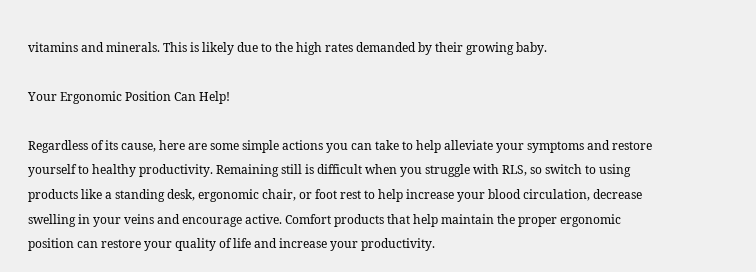vitamins and minerals. This is likely due to the high rates demanded by their growing baby.

Your Ergonomic Position Can Help!

Regardless of its cause, here are some simple actions you can take to help alleviate your symptoms and restore yourself to healthy productivity. Remaining still is difficult when you struggle with RLS, so switch to using products like a standing desk, ergonomic chair, or foot rest to help increase your blood circulation, decrease swelling in your veins and encourage active. Comfort products that help maintain the proper ergonomic position can restore your quality of life and increase your productivity.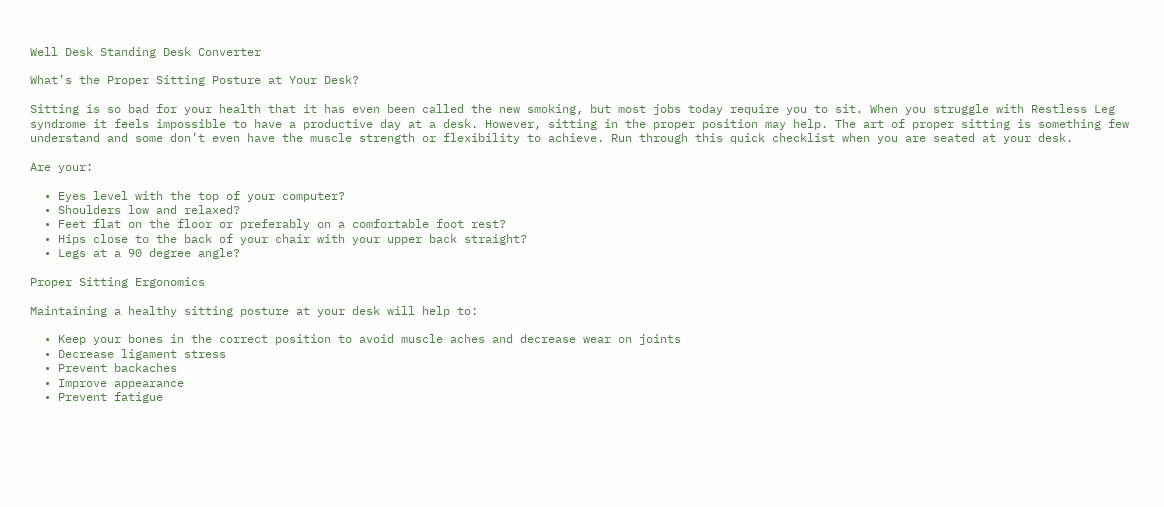Well Desk Standing Desk Converter

What’s the Proper Sitting Posture at Your Desk?

Sitting is so bad for your health that it has even been called the new smoking, but most jobs today require you to sit. When you struggle with Restless Leg syndrome it feels impossible to have a productive day at a desk. However, sitting in the proper position may help. The art of proper sitting is something few understand and some don’t even have the muscle strength or flexibility to achieve. Run through this quick checklist when you are seated at your desk.

Are your:

  • Eyes level with the top of your computer?
  • Shoulders low and relaxed?
  • Feet flat on the floor or preferably on a comfortable foot rest?
  • Hips close to the back of your chair with your upper back straight?
  • Legs at a 90 degree angle?

Proper Sitting Ergonomics

Maintaining a healthy sitting posture at your desk will help to:

  • Keep your bones in the correct position to avoid muscle aches and decrease wear on joints
  • Decrease ligament stress
  • Prevent backaches
  • Improve appearance
  • Prevent fatigue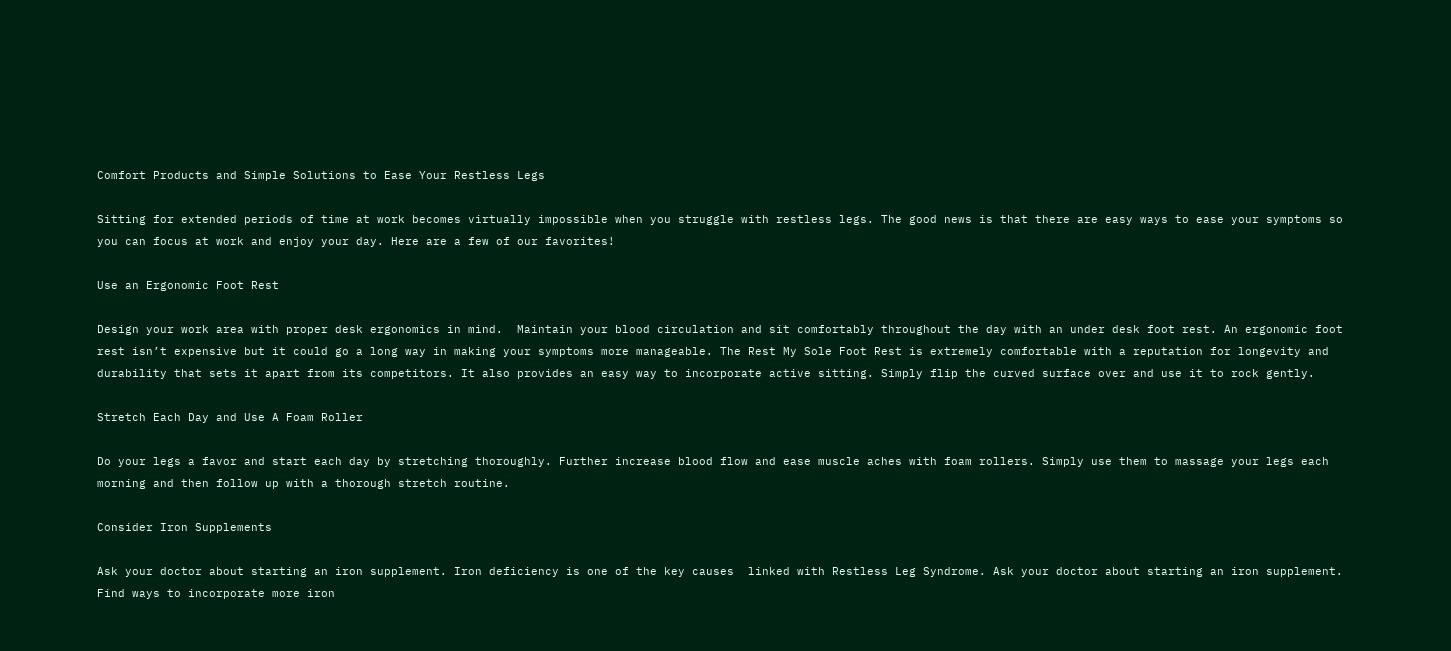Comfort Products and Simple Solutions to Ease Your Restless Legs

Sitting for extended periods of time at work becomes virtually impossible when you struggle with restless legs. The good news is that there are easy ways to ease your symptoms so you can focus at work and enjoy your day. Here are a few of our favorites!

Use an Ergonomic Foot Rest

Design your work area with proper desk ergonomics in mind.  Maintain your blood circulation and sit comfortably throughout the day with an under desk foot rest. An ergonomic foot rest isn’t expensive but it could go a long way in making your symptoms more manageable. The Rest My Sole Foot Rest is extremely comfortable with a reputation for longevity and durability that sets it apart from its competitors. It also provides an easy way to incorporate active sitting. Simply flip the curved surface over and use it to rock gently.

Stretch Each Day and Use A Foam Roller

Do your legs a favor and start each day by stretching thoroughly. Further increase blood flow and ease muscle aches with foam rollers. Simply use them to massage your legs each morning and then follow up with a thorough stretch routine.

Consider Iron Supplements

Ask your doctor about starting an iron supplement. Iron deficiency is one of the key causes  linked with Restless Leg Syndrome. Ask your doctor about starting an iron supplement. Find ways to incorporate more iron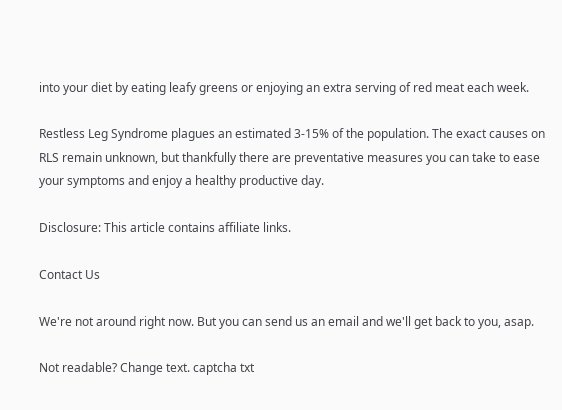into your diet by eating leafy greens or enjoying an extra serving of red meat each week.

Restless Leg Syndrome plagues an estimated 3-15% of the population. The exact causes on RLS remain unknown, but thankfully there are preventative measures you can take to ease your symptoms and enjoy a healthy productive day.

Disclosure: This article contains affiliate links.

Contact Us

We're not around right now. But you can send us an email and we'll get back to you, asap.

Not readable? Change text. captcha txt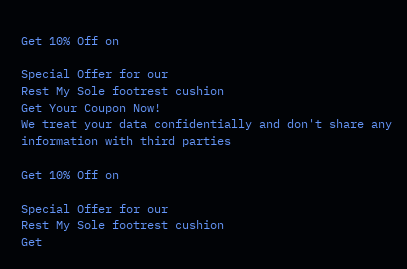Get 10% Off on

Special Offer for our
Rest My Sole footrest cushion
Get Your Coupon Now!
We treat your data confidentially and don't share any information with third parties

Get 10% Off on

Special Offer for our
Rest My Sole footrest cushion
Get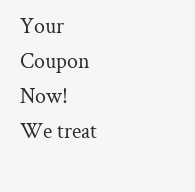Your Coupon Now!
We treat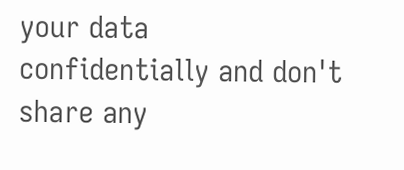your data confidentially and don't share any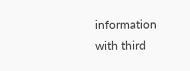information with third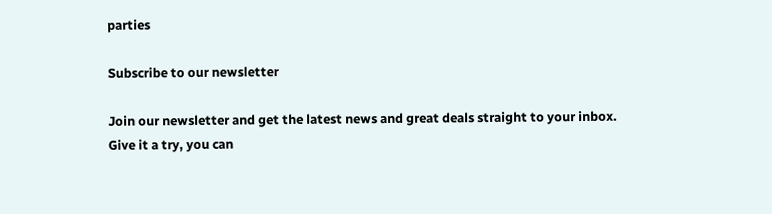parties

Subscribe to our newsletter

Join our newsletter and get the latest news and great deals straight to your inbox.
Give it a try, you can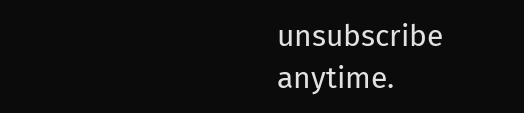unsubscribe anytime.